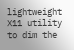lightweight X11 utility to dim the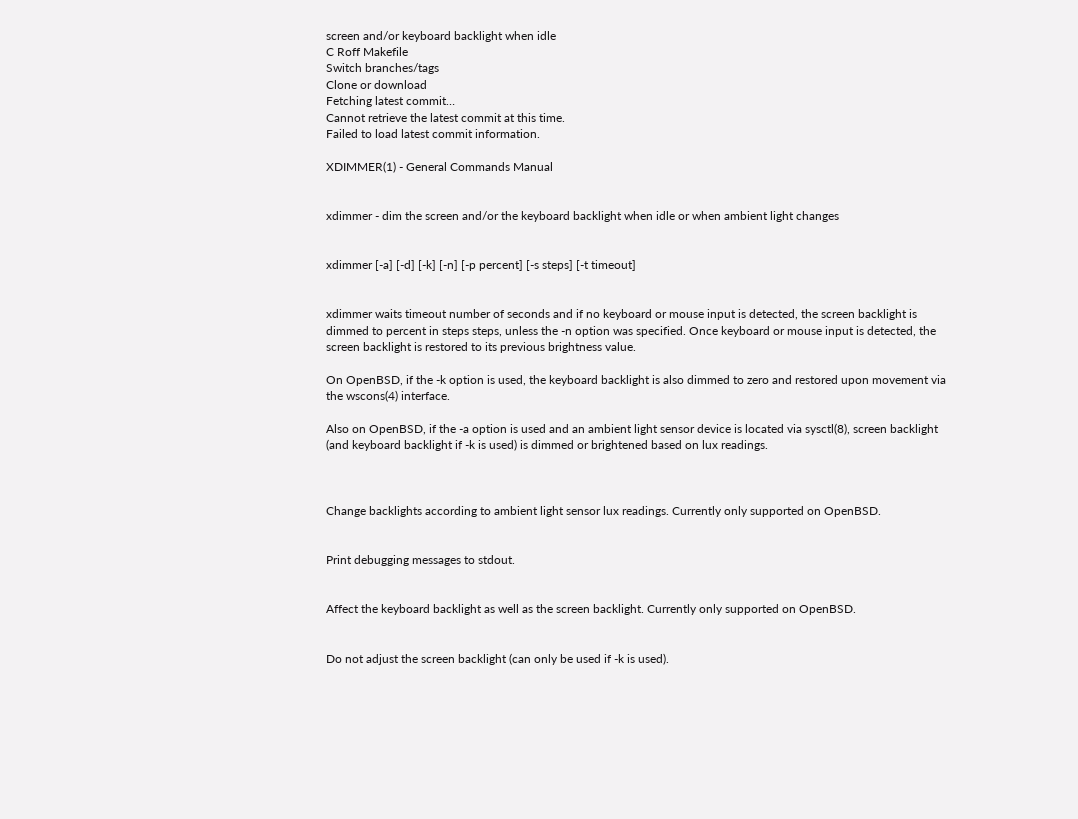screen and/or keyboard backlight when idle
C Roff Makefile
Switch branches/tags
Clone or download
Fetching latest commit…
Cannot retrieve the latest commit at this time.
Failed to load latest commit information.

XDIMMER(1) - General Commands Manual


xdimmer - dim the screen and/or the keyboard backlight when idle or when ambient light changes


xdimmer [-a] [-d] [-k] [-n] [-p percent] [-s steps] [-t timeout]


xdimmer waits timeout number of seconds and if no keyboard or mouse input is detected, the screen backlight is dimmed to percent in steps steps, unless the -n option was specified. Once keyboard or mouse input is detected, the screen backlight is restored to its previous brightness value.

On OpenBSD, if the -k option is used, the keyboard backlight is also dimmed to zero and restored upon movement via the wscons(4) interface.

Also on OpenBSD, if the -a option is used and an ambient light sensor device is located via sysctl(8), screen backlight (and keyboard backlight if -k is used) is dimmed or brightened based on lux readings.



Change backlights according to ambient light sensor lux readings. Currently only supported on OpenBSD.


Print debugging messages to stdout.


Affect the keyboard backlight as well as the screen backlight. Currently only supported on OpenBSD.


Do not adjust the screen backlight (can only be used if -k is used).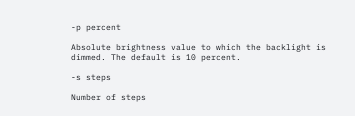-p percent

Absolute brightness value to which the backlight is dimmed. The default is 10 percent.

-s steps

Number of steps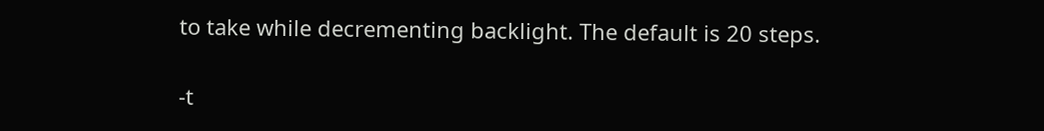to take while decrementing backlight. The default is 20 steps.

-t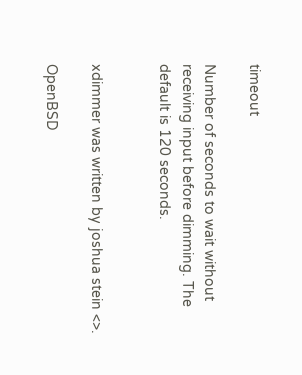timeout

Number of seconds to wait without receiving input before dimming. The default is 120 seconds.


xdimmer was written by joshua stein <>.

OpenBSD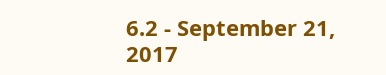6.2 - September 21, 2017